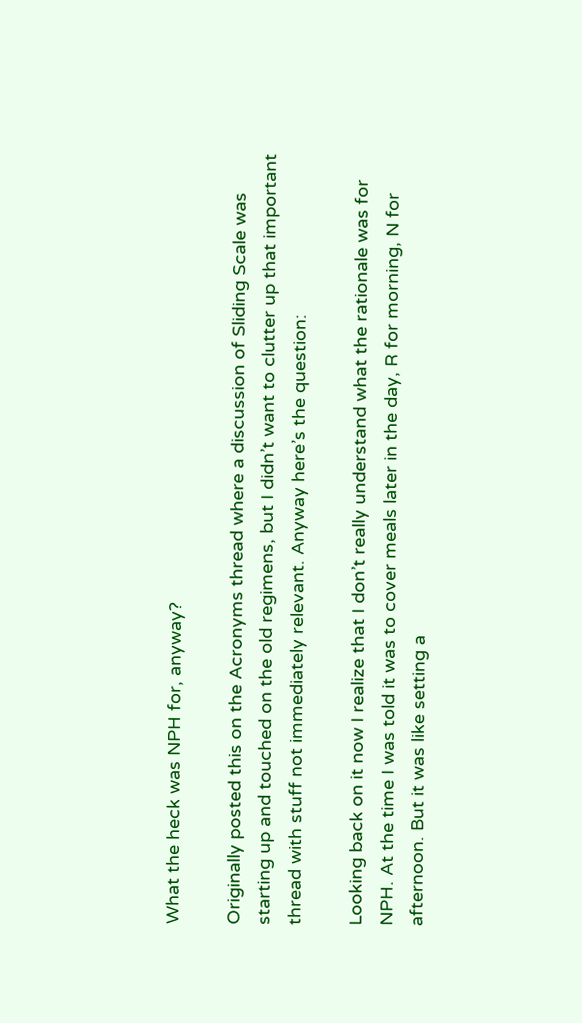What the heck was NPH for, anyway?

Originally posted this on the Acronyms thread where a discussion of Sliding Scale was starting up and touched on the old regimens, but I didn’t want to clutter up that important thread with stuff not immediately relevant. Anyway here’s the question:

Looking back on it now I realize that I don’t really understand what the rationale was for NPH. At the time I was told it was to cover meals later in the day, R for morning, N for afternoon. But it was like setting a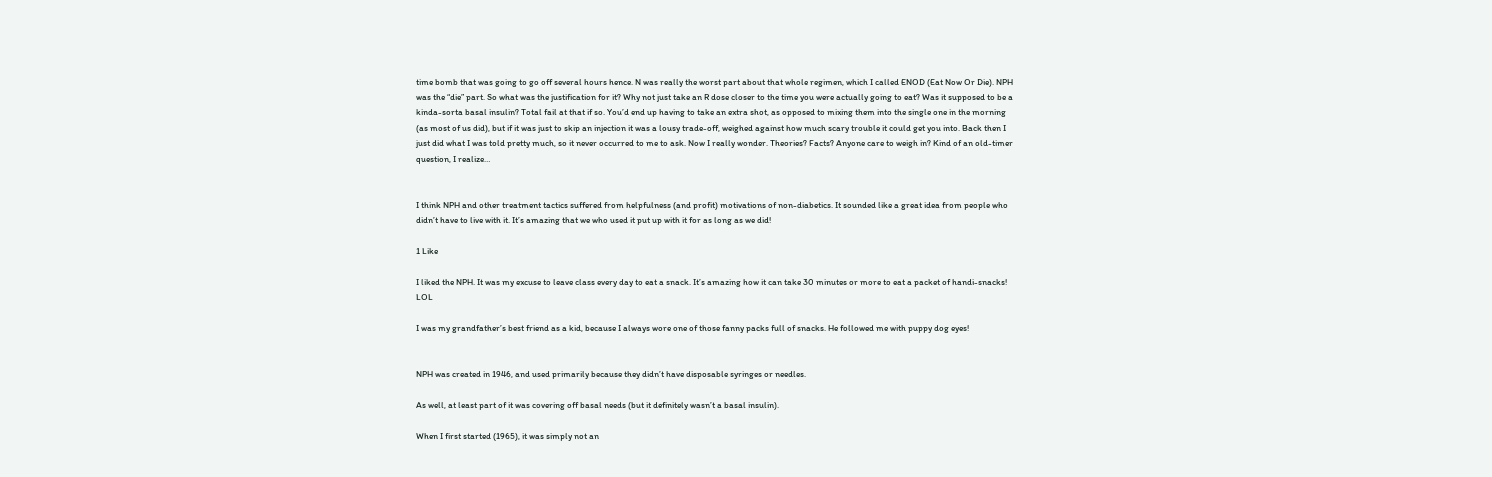time bomb that was going to go off several hours hence. N was really the worst part about that whole regimen, which I called ENOD (Eat Now Or Die). NPH was the “die” part. So what was the justification for it? Why not just take an R dose closer to the time you were actually going to eat? Was it supposed to be a kinda-sorta basal insulin? Total fail at that if so. You’d end up having to take an extra shot, as opposed to mixing them into the single one in the morning (as most of us did), but if it was just to skip an injection it was a lousy trade-off, weighed against how much scary trouble it could get you into. Back then I just did what I was told pretty much, so it never occurred to me to ask. Now I really wonder. Theories? Facts? Anyone care to weigh in? Kind of an old-timer question, I realize…


I think NPH and other treatment tactics suffered from helpfulness (and profit) motivations of non-diabetics. It sounded like a great idea from people who didn’t have to live with it. It’s amazing that we who used it put up with it for as long as we did!

1 Like

I liked the NPH. It was my excuse to leave class every day to eat a snack. It’s amazing how it can take 30 minutes or more to eat a packet of handi-snacks! LOL

I was my grandfather’s best friend as a kid, because I always wore one of those fanny packs full of snacks. He followed me with puppy dog eyes!


NPH was created in 1946, and used primarily because they didn’t have disposable syringes or needles.

As well, at least part of it was covering off basal needs (but it definitely wasn’t a basal insulin).

When I first started (1965), it was simply not an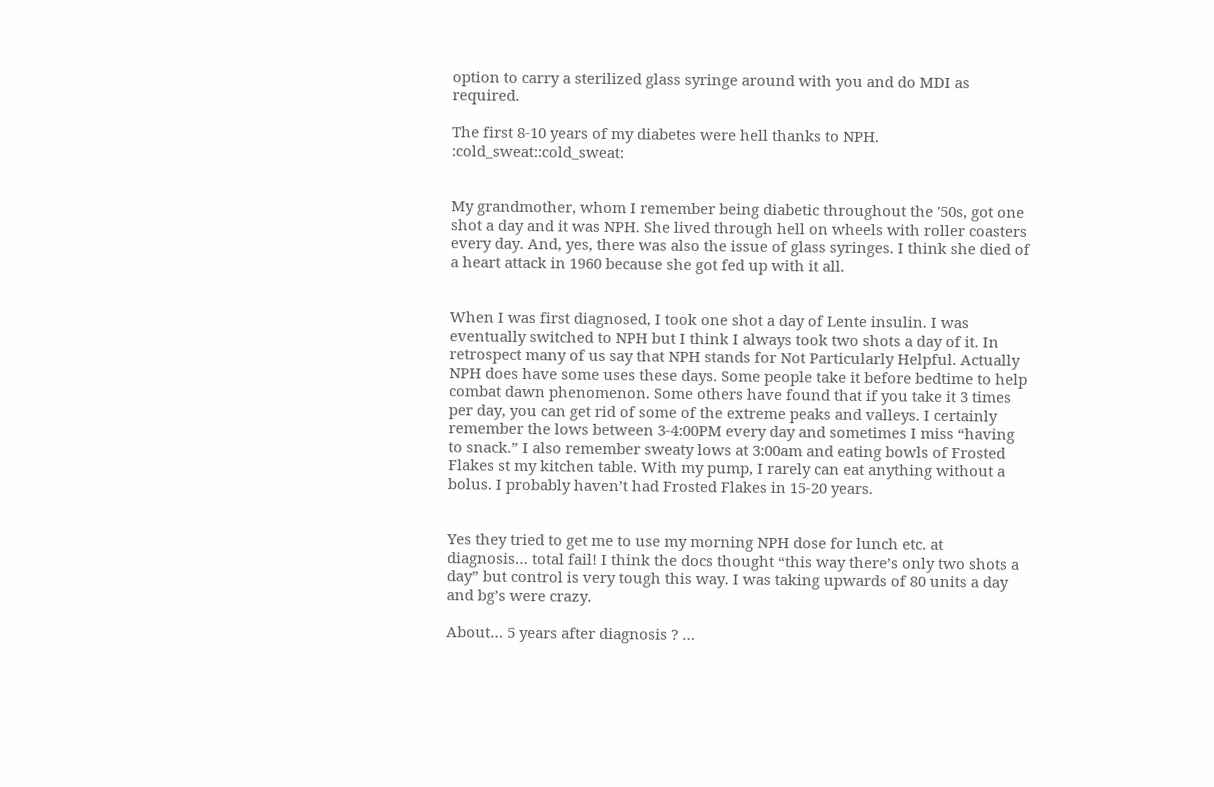option to carry a sterilized glass syringe around with you and do MDI as required.

The first 8-10 years of my diabetes were hell thanks to NPH. :cold_sweat::cold_sweat:


My grandmother, whom I remember being diabetic throughout the '50s, got one shot a day and it was NPH. She lived through hell on wheels with roller coasters every day. And, yes, there was also the issue of glass syringes. I think she died of a heart attack in 1960 because she got fed up with it all.


When I was first diagnosed, I took one shot a day of Lente insulin. I was eventually switched to NPH but I think I always took two shots a day of it. In retrospect many of us say that NPH stands for Not Particularly Helpful. Actually NPH does have some uses these days. Some people take it before bedtime to help combat dawn phenomenon. Some others have found that if you take it 3 times per day, you can get rid of some of the extreme peaks and valleys. I certainly remember the lows between 3-4:00PM every day and sometimes I miss “having to snack.” I also remember sweaty lows at 3:00am and eating bowls of Frosted Flakes st my kitchen table. With my pump, I rarely can eat anything without a bolus. I probably haven’t had Frosted Flakes in 15-20 years.


Yes they tried to get me to use my morning NPH dose for lunch etc. at diagnosis… total fail! I think the docs thought “this way there’s only two shots a day” but control is very tough this way. I was taking upwards of 80 units a day and bg’s were crazy.

About… 5 years after diagnosis ? …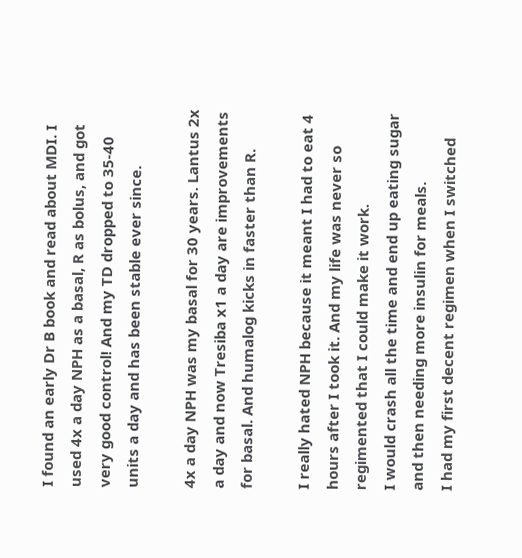I found an early Dr B book and read about MDI. I used 4x a day NPH as a basal, R as bolus, and got very good control! And my TD dropped to 35-40 units a day and has been stable ever since.

4x a day NPH was my basal for 30 years. Lantus 2x a day and now Tresiba x1 a day are improvements for basal. And humalog kicks in faster than R.

I really hated NPH because it meant I had to eat 4 hours after I took it. And my life was never so regimented that I could make it work.
I would crash all the time and end up eating sugar and then needing more insulin for meals.
I had my first decent regimen when I switched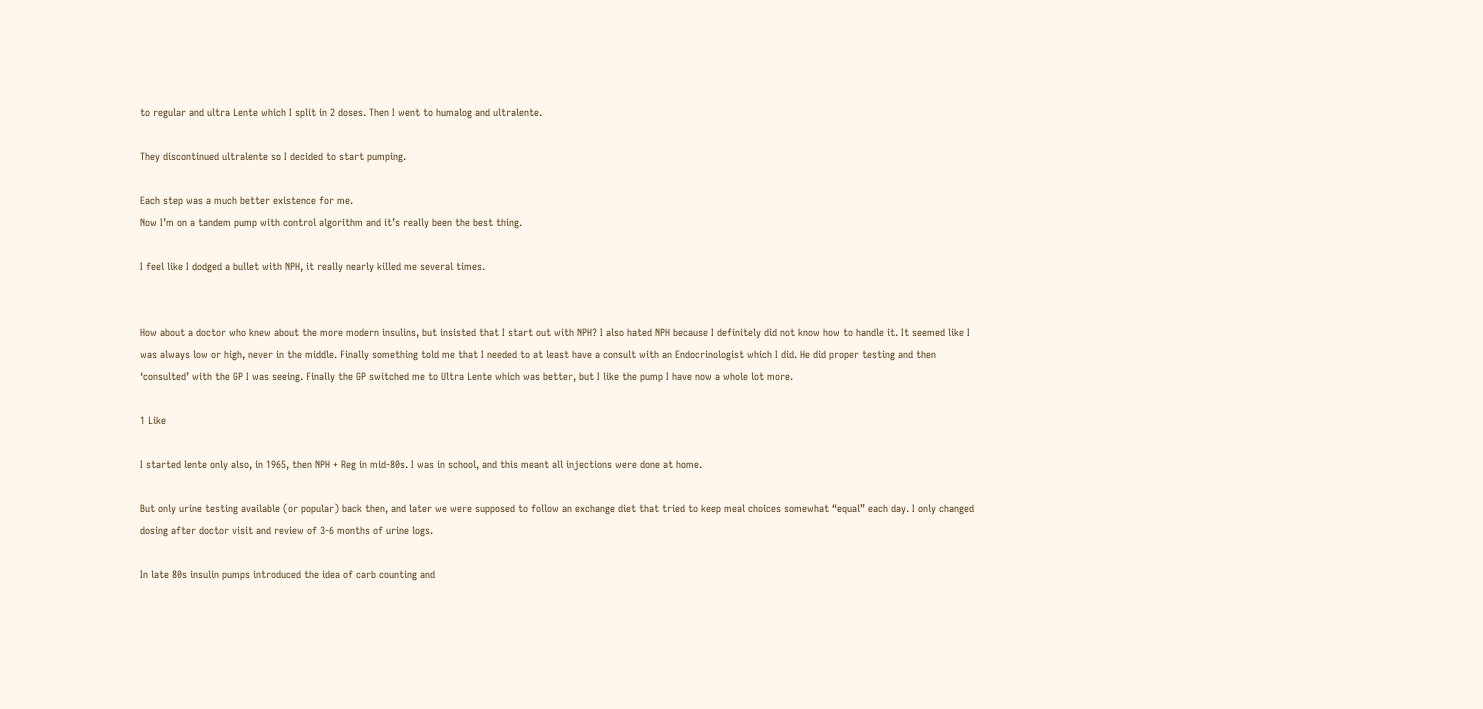to regular and ultra Lente which I split in 2 doses. Then I went to humalog and ultralente.

They discontinued ultralente so I decided to start pumping.

Each step was a much better existence for me.
Now I’m on a tandem pump with control algorithm and it’s really been the best thing.

I feel like I dodged a bullet with NPH, it really nearly killed me several times.


How about a doctor who knew about the more modern insulins, but insisted that I start out with NPH? I also hated NPH because I definitely did not know how to handle it. It seemed like I was always low or high, never in the middle. Finally something told me that I needed to at least have a consult with an Endocrinologist which I did. He did proper testing and then ‘consulted’ with the GP I was seeing. Finally the GP switched me to Ultra Lente which was better, but I like the pump I have now a whole lot more.

1 Like

I started lente only also, in 1965, then NPH + Reg in mid-80s. I was in school, and this meant all injections were done at home.

But only urine testing available (or popular) back then, and later we were supposed to follow an exchange diet that tried to keep meal choices somewhat “equal” each day. I only changed dosing after doctor visit and review of 3-6 months of urine logs.

In late 80s insulin pumps introduced the idea of carb counting and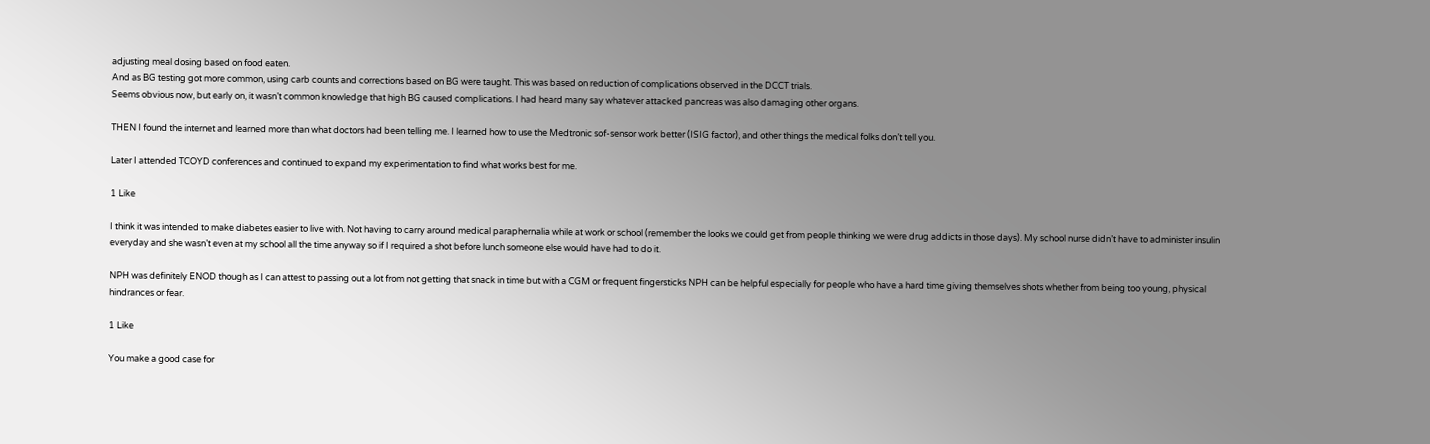adjusting meal dosing based on food eaten.
And as BG testing got more common, using carb counts and corrections based on BG were taught. This was based on reduction of complications observed in the DCCT trials.
Seems obvious now, but early on, it wasn’t common knowledge that high BG caused complications. I had heard many say whatever attacked pancreas was also damaging other organs.

THEN I found the internet and learned more than what doctors had been telling me. I learned how to use the Medtronic sof-sensor work better (ISIG factor), and other things the medical folks don’t tell you.

Later I attended TCOYD conferences and continued to expand my experimentation to find what works best for me.

1 Like

I think it was intended to make diabetes easier to live with. Not having to carry around medical paraphernalia while at work or school (remember the looks we could get from people thinking we were drug addicts in those days). My school nurse didn’t have to administer insulin everyday and she wasn’t even at my school all the time anyway so if I required a shot before lunch someone else would have had to do it.

NPH was definitely ENOD though as I can attest to passing out a lot from not getting that snack in time but with a CGM or frequent fingersticks NPH can be helpful especially for people who have a hard time giving themselves shots whether from being too young, physical hindrances or fear.

1 Like

You make a good case for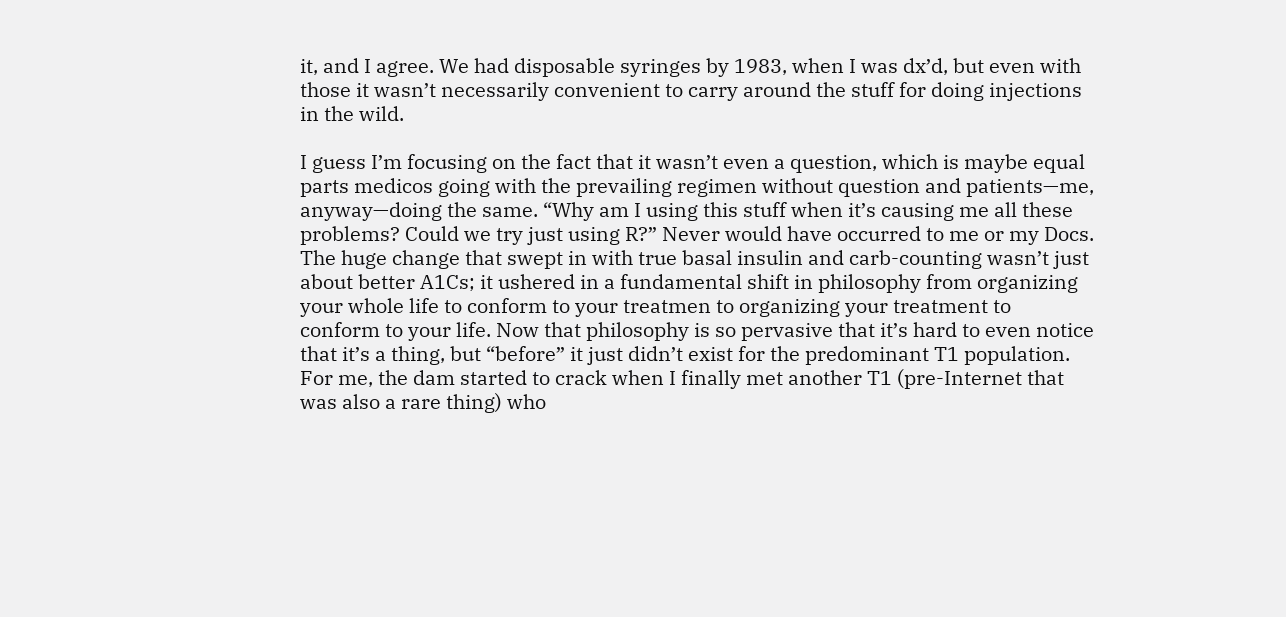it, and I agree. We had disposable syringes by 1983, when I was dx’d, but even with those it wasn’t necessarily convenient to carry around the stuff for doing injections in the wild.

I guess I’m focusing on the fact that it wasn’t even a question, which is maybe equal parts medicos going with the prevailing regimen without question and patients—me, anyway—doing the same. “Why am I using this stuff when it’s causing me all these problems? Could we try just using R?” Never would have occurred to me or my Docs. The huge change that swept in with true basal insulin and carb-counting wasn’t just about better A1Cs; it ushered in a fundamental shift in philosophy from organizing your whole life to conform to your treatmen to organizing your treatment to conform to your life. Now that philosophy is so pervasive that it’s hard to even notice that it’s a thing, but “before” it just didn’t exist for the predominant T1 population. For me, the dam started to crack when I finally met another T1 (pre-Internet that was also a rare thing) who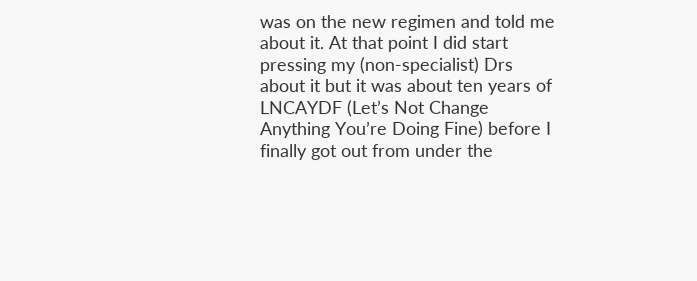was on the new regimen and told me about it. At that point I did start pressing my (non-specialist) Drs about it but it was about ten years of LNCAYDF (Let’s Not Change Anything You’re Doing Fine) before I finally got out from under the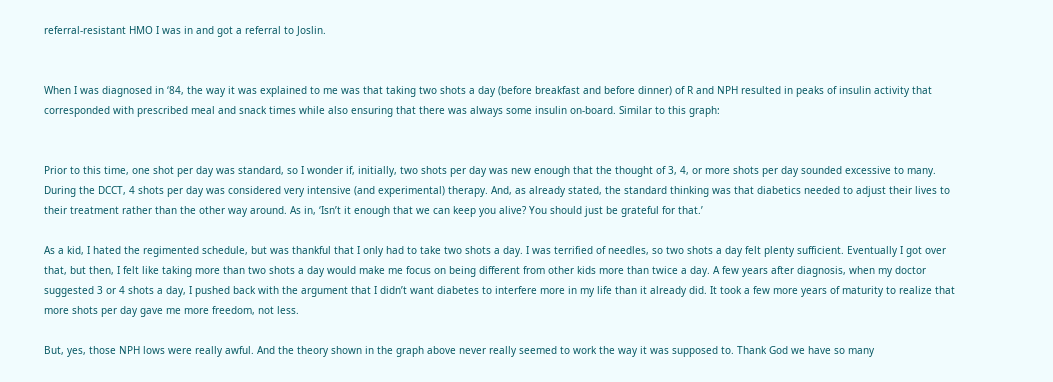referral-resistant HMO I was in and got a referral to Joslin.


When I was diagnosed in ‘84, the way it was explained to me was that taking two shots a day (before breakfast and before dinner) of R and NPH resulted in peaks of insulin activity that corresponded with prescribed meal and snack times while also ensuring that there was always some insulin on-board. Similar to this graph:


Prior to this time, one shot per day was standard, so I wonder if, initially, two shots per day was new enough that the thought of 3, 4, or more shots per day sounded excessive to many. During the DCCT, 4 shots per day was considered very intensive (and experimental) therapy. And, as already stated, the standard thinking was that diabetics needed to adjust their lives to their treatment rather than the other way around. As in, ‘Isn’t it enough that we can keep you alive? You should just be grateful for that.’

As a kid, I hated the regimented schedule, but was thankful that I only had to take two shots a day. I was terrified of needles, so two shots a day felt plenty sufficient. Eventually I got over that, but then, I felt like taking more than two shots a day would make me focus on being different from other kids more than twice a day. A few years after diagnosis, when my doctor suggested 3 or 4 shots a day, I pushed back with the argument that I didn’t want diabetes to interfere more in my life than it already did. It took a few more years of maturity to realize that more shots per day gave me more freedom, not less.

But, yes, those NPH lows were really awful. And the theory shown in the graph above never really seemed to work the way it was supposed to. Thank God we have so many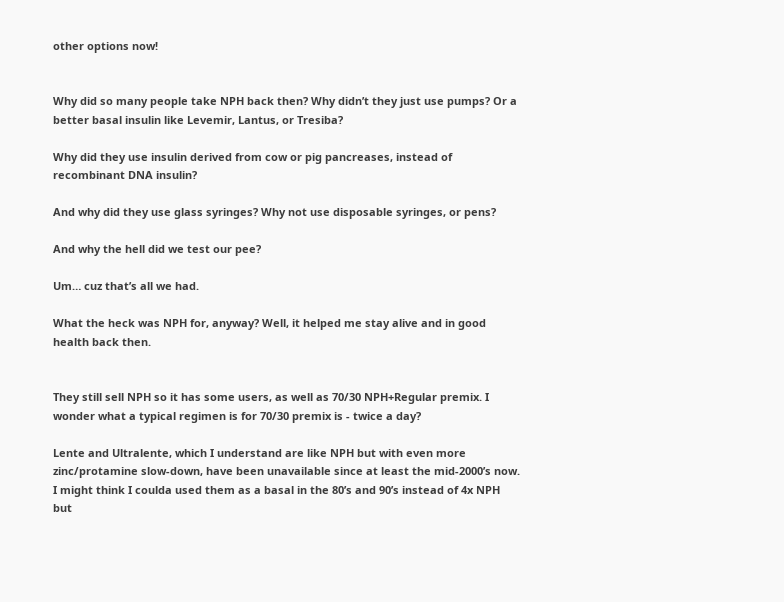other options now!


Why did so many people take NPH back then? Why didn’t they just use pumps? Or a better basal insulin like Levemir, Lantus, or Tresiba?

Why did they use insulin derived from cow or pig pancreases, instead of recombinant DNA insulin?

And why did they use glass syringes? Why not use disposable syringes, or pens?

And why the hell did we test our pee?

Um… cuz that’s all we had.

What the heck was NPH for, anyway? Well, it helped me stay alive and in good health back then.


They still sell NPH so it has some users, as well as 70/30 NPH+Regular premix. I wonder what a typical regimen is for 70/30 premix is - twice a day?

Lente and Ultralente, which I understand are like NPH but with even more zinc/protamine slow-down, have been unavailable since at least the mid-2000’s now. I might think I coulda used them as a basal in the 80’s and 90’s instead of 4x NPH but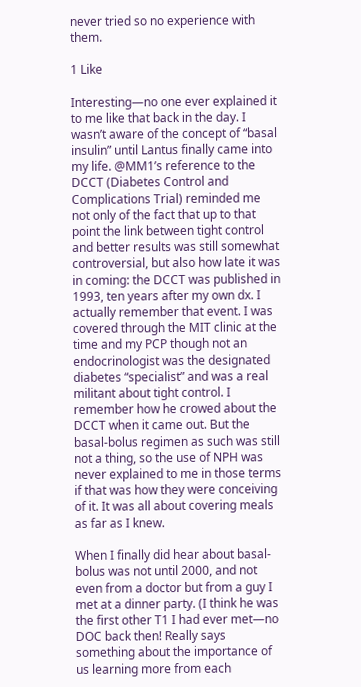never tried so no experience with them.

1 Like

Interesting—no one ever explained it to me like that back in the day. I wasn’t aware of the concept of “basal insulin” until Lantus finally came into my life. @MM1’s reference to the DCCT (Diabetes Control and Complications Trial) reminded me not only of the fact that up to that point the link between tight control and better results was still somewhat controversial, but also how late it was in coming: the DCCT was published in 1993, ten years after my own dx. I actually remember that event. I was covered through the MIT clinic at the time and my PCP though not an endocrinologist was the designated diabetes “specialist” and was a real militant about tight control. I remember how he crowed about the DCCT when it came out. But the basal-bolus regimen as such was still not a thing, so the use of NPH was never explained to me in those terms if that was how they were conceiving of it. It was all about covering meals as far as I knew.

When I finally did hear about basal-bolus was not until 2000, and not even from a doctor but from a guy I met at a dinner party. (I think he was the first other T1 I had ever met—no DOC back then! Really says something about the importance of us learning more from each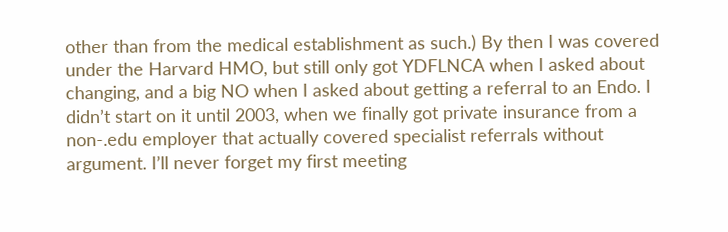other than from the medical establishment as such.) By then I was covered under the Harvard HMO, but still only got YDFLNCA when I asked about changing, and a big NO when I asked about getting a referral to an Endo. I didn’t start on it until 2003, when we finally got private insurance from a non-.edu employer that actually covered specialist referrals without argument. I’ll never forget my first meeting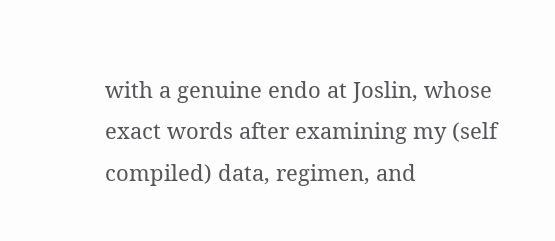with a genuine endo at Joslin, whose exact words after examining my (self compiled) data, regimen, and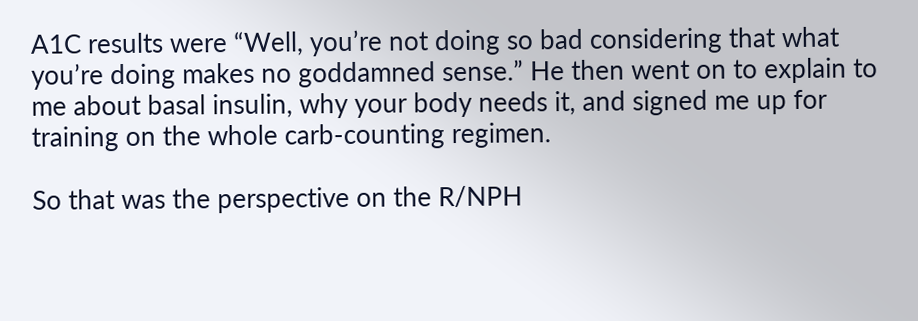A1C results were “Well, you’re not doing so bad considering that what you’re doing makes no goddamned sense.” He then went on to explain to me about basal insulin, why your body needs it, and signed me up for training on the whole carb-counting regimen.

So that was the perspective on the R/NPH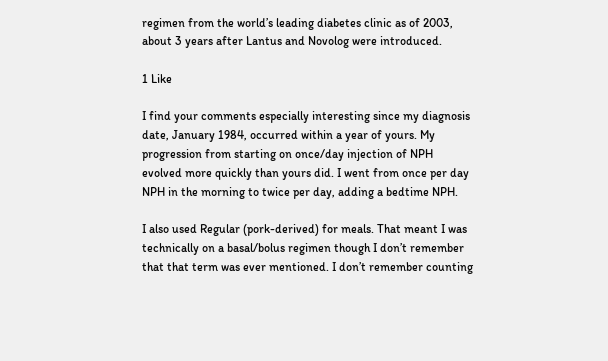regimen from the world’s leading diabetes clinic as of 2003, about 3 years after Lantus and Novolog were introduced.

1 Like

I find your comments especially interesting since my diagnosis date, January 1984, occurred within a year of yours. My progression from starting on once/day injection of NPH evolved more quickly than yours did. I went from once per day NPH in the morning to twice per day, adding a bedtime NPH.

I also used Regular (pork-derived) for meals. That meant I was technically on a basal/bolus regimen though I don’t remember that that term was ever mentioned. I don’t remember counting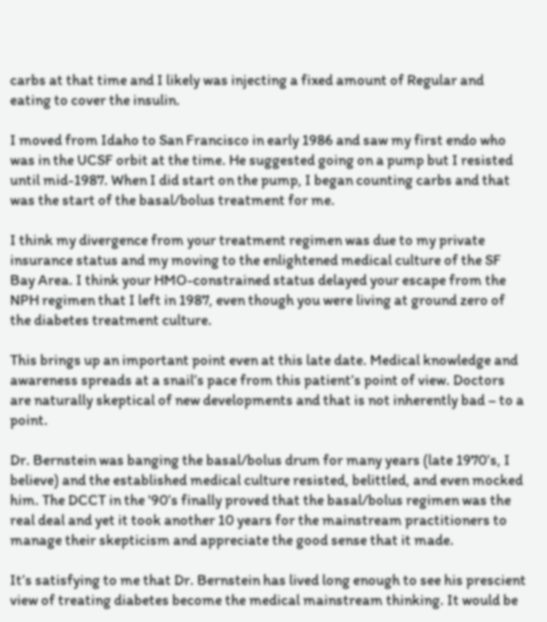carbs at that time and I likely was injecting a fixed amount of Regular and eating to cover the insulin.

I moved from Idaho to San Francisco in early 1986 and saw my first endo who was in the UCSF orbit at the time. He suggested going on a pump but I resisted until mid-1987. When I did start on the pump, I began counting carbs and that was the start of the basal/bolus treatment for me.

I think my divergence from your treatment regimen was due to my private insurance status and my moving to the enlightened medical culture of the SF Bay Area. I think your HMO-constrained status delayed your escape from the NPH regimen that I left in 1987, even though you were living at ground zero of the diabetes treatment culture.

This brings up an important point even at this late date. Medical knowledge and awareness spreads at a snail’s pace from this patient’s point of view. Doctors are naturally skeptical of new developments and that is not inherently bad – to a point.

Dr. Bernstein was banging the basal/bolus drum for many years (late 1970’s, I believe) and the established medical culture resisted, belittled, and even mocked him. The DCCT in the '90’s finally proved that the basal/bolus regimen was the real deal and yet it took another 10 years for the mainstream practitioners to manage their skepticism and appreciate the good sense that it made.

It’s satisfying to me that Dr. Bernstein has lived long enough to see his prescient view of treating diabetes become the medical mainstream thinking. It would be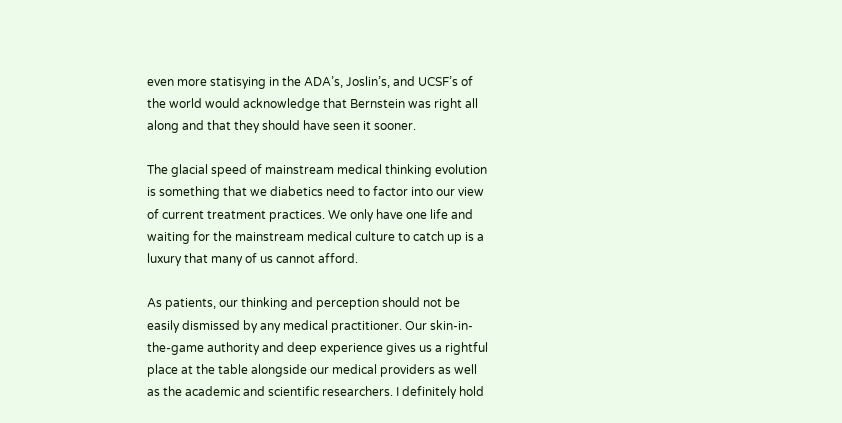even more statisying in the ADA’s, Joslin’s, and UCSF’s of the world would acknowledge that Bernstein was right all along and that they should have seen it sooner.

The glacial speed of mainstream medical thinking evolution is something that we diabetics need to factor into our view of current treatment practices. We only have one life and waiting for the mainstream medical culture to catch up is a luxury that many of us cannot afford.

As patients, our thinking and perception should not be easily dismissed by any medical practitioner. Our skin-in-the-game authority and deep experience gives us a rightful place at the table alongside our medical providers as well as the academic and scientific researchers. I definitely hold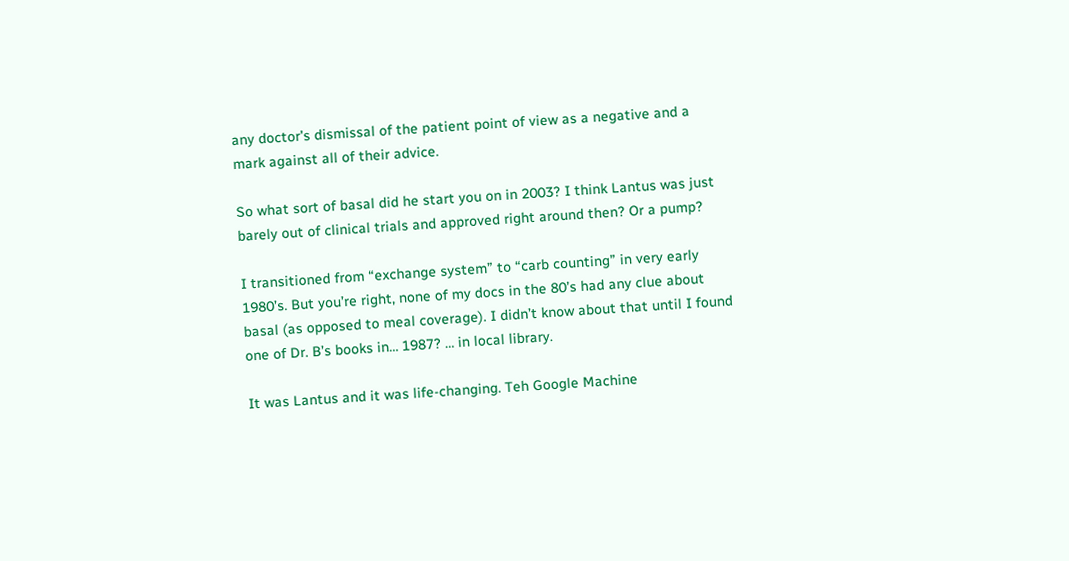any doctor’s dismissal of the patient point of view as a negative and a mark against all of their advice.

So what sort of basal did he start you on in 2003? I think Lantus was just barely out of clinical trials and approved right around then? Or a pump?

I transitioned from “exchange system” to “carb counting” in very early 1980’s. But you’re right, none of my docs in the 80’s had any clue about basal (as opposed to meal coverage). I didn’t know about that until I found one of Dr. B’s books in… 1987? … in local library.

It was Lantus and it was life-changing. Teh Google Machine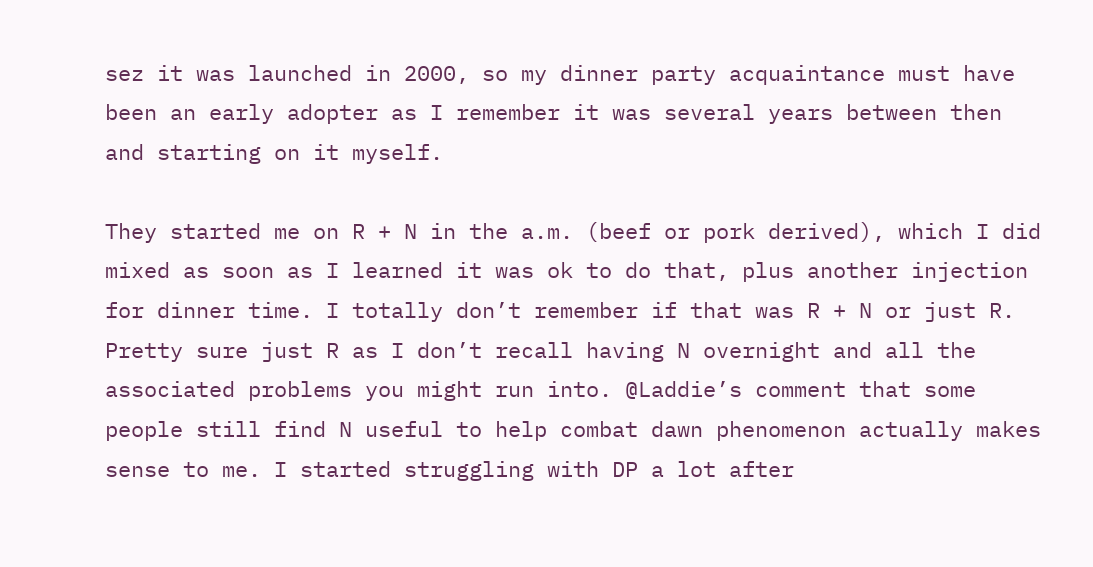sez it was launched in 2000, so my dinner party acquaintance must have been an early adopter as I remember it was several years between then and starting on it myself.

They started me on R + N in the a.m. (beef or pork derived), which I did mixed as soon as I learned it was ok to do that, plus another injection for dinner time. I totally don’t remember if that was R + N or just R. Pretty sure just R as I don’t recall having N overnight and all the associated problems you might run into. @Laddie’s comment that some people still find N useful to help combat dawn phenomenon actually makes sense to me. I started struggling with DP a lot after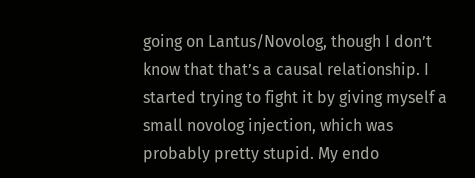going on Lantus/Novolog, though I don’t know that that’s a causal relationship. I started trying to fight it by giving myself a small novolog injection, which was probably pretty stupid. My endo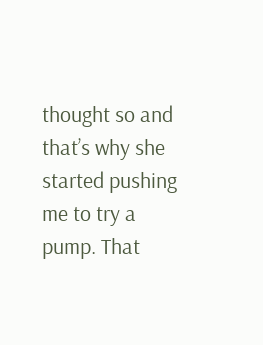thought so and that’s why she started pushing me to try a pump. That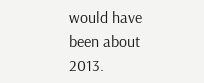would have been about 2013.